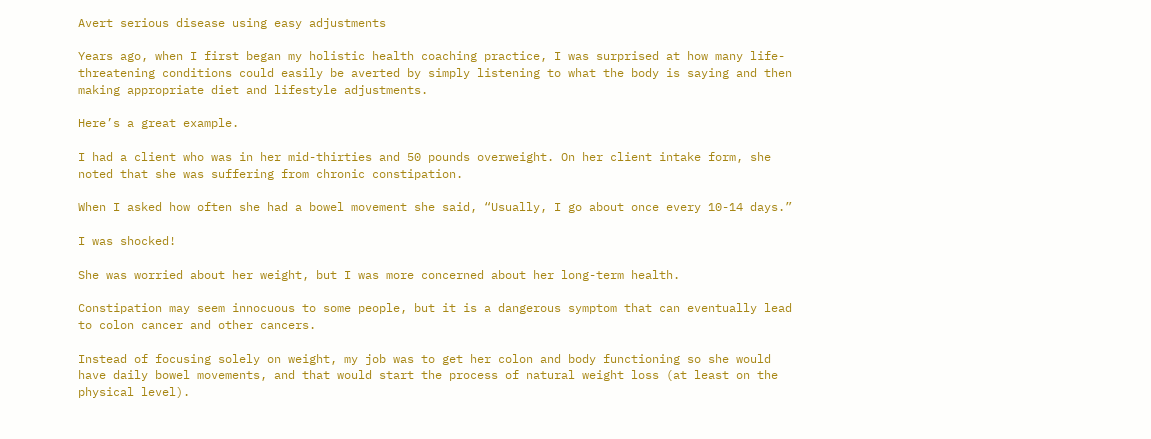Avert serious disease using easy adjustments

Years ago, when I first began my holistic health coaching practice, I was surprised at how many life-threatening conditions could easily be averted by simply listening to what the body is saying and then making appropriate diet and lifestyle adjustments.

Here’s a great example.

I had a client who was in her mid-thirties and 50 pounds overweight. On her client intake form, she noted that she was suffering from chronic constipation.

When I asked how often she had a bowel movement she said, “Usually, I go about once every 10-14 days.”

I was shocked!

She was worried about her weight, but I was more concerned about her long-term health.

Constipation may seem innocuous to some people, but it is a dangerous symptom that can eventually lead to colon cancer and other cancers.

Instead of focusing solely on weight, my job was to get her colon and body functioning so she would have daily bowel movements, and that would start the process of natural weight loss (at least on the physical level).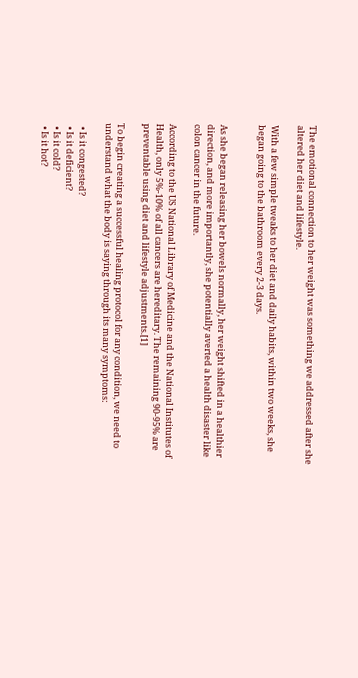The emotional connection to her weight was something we addressed after she altered her diet and lifestyle.

With a few simple tweaks to her diet and daily habits, within two weeks, she began going to the bathroom every 2-3 days.


As she began releasing her bowels normally, her weight shifted in a healthier direction, and more importantly, she potentially averted a health disaster like colon cancer in the future.

According to the US National Library of Medicine and the National Institutes of Health, only 5%-10% of all cancers are hereditary. The remaining 90-95% are preventable using diet and lifestyle adjustments.[1]

To begin creating a successful healing protocol for any condition, we need to understand what the body is saying through its many symptoms:

  • Is it congested?
  • Is it deficient?
  • Is it cold?
  • Is it hot?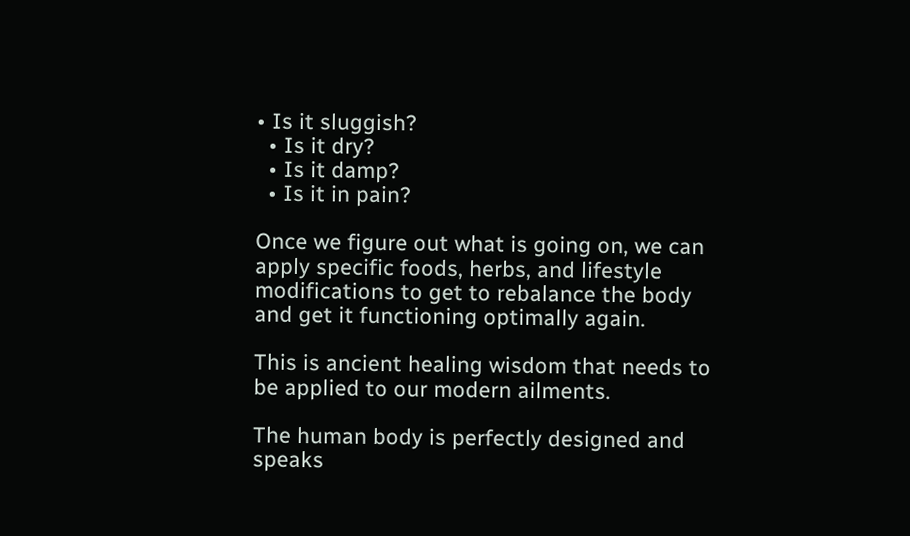• Is it sluggish?
  • Is it dry?
  • Is it damp?
  • Is it in pain?

Once we figure out what is going on, we can apply specific foods, herbs, and lifestyle modifications to get to rebalance the body and get it functioning optimally again.

This is ancient healing wisdom that needs to be applied to our modern ailments.

The human body is perfectly designed and speaks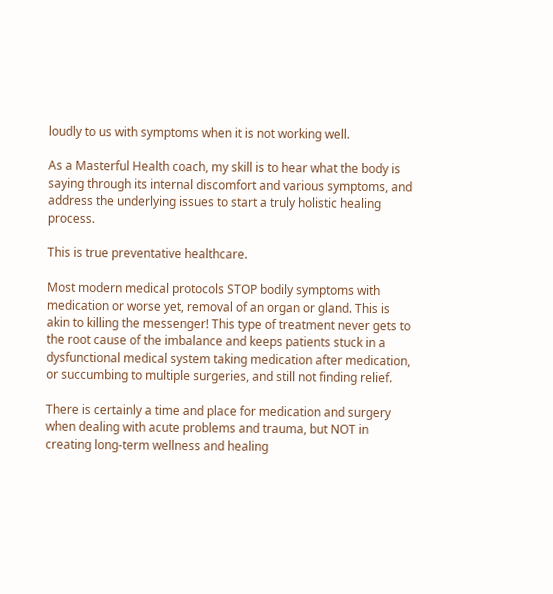loudly to us with symptoms when it is not working well.

As a Masterful Health coach, my skill is to hear what the body is saying through its internal discomfort and various symptoms, and address the underlying issues to start a truly holistic healing process.

This is true preventative healthcare.

Most modern medical protocols STOP bodily symptoms with medication or worse yet, removal of an organ or gland. This is akin to killing the messenger! This type of treatment never gets to the root cause of the imbalance and keeps patients stuck in a dysfunctional medical system taking medication after medication, or succumbing to multiple surgeries, and still not finding relief.

There is certainly a time and place for medication and surgery when dealing with acute problems and trauma, but NOT in creating long-term wellness and healing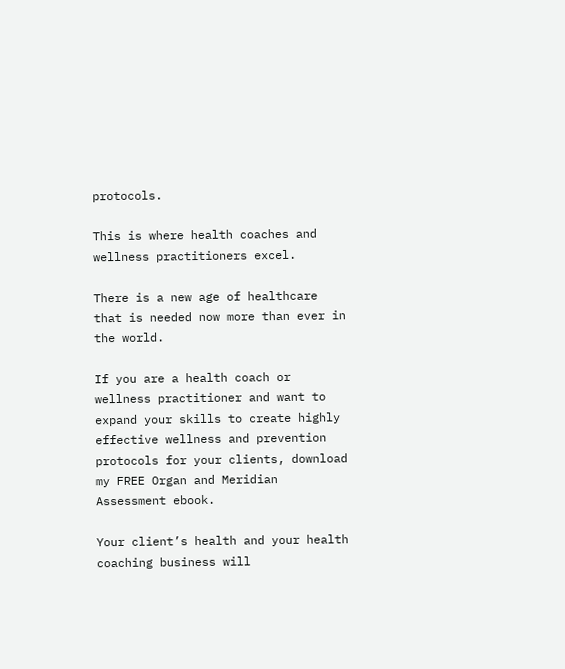protocols.

This is where health coaches and wellness practitioners excel.

There is a new age of healthcare that is needed now more than ever in the world.

If you are a health coach or wellness practitioner and want to expand your skills to create highly effective wellness and prevention protocols for your clients, download my FREE Organ and Meridian Assessment ebook.

Your client’s health and your health coaching business will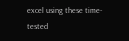excel using these time-tested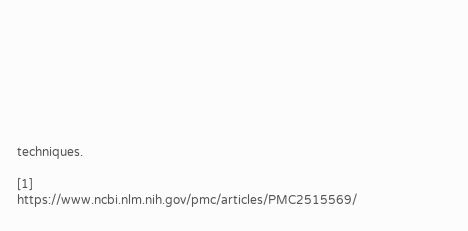techniques.

[1] https://www.ncbi.nlm.nih.gov/pmc/articles/PMC2515569/